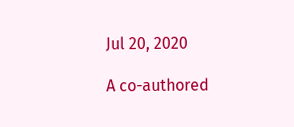Jul 20, 2020

A co-authored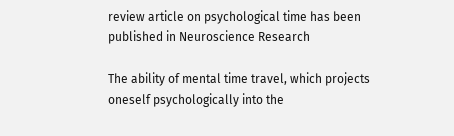review article on psychological time has been published in Neuroscience Research

The ability of mental time travel, which projects oneself psychologically into the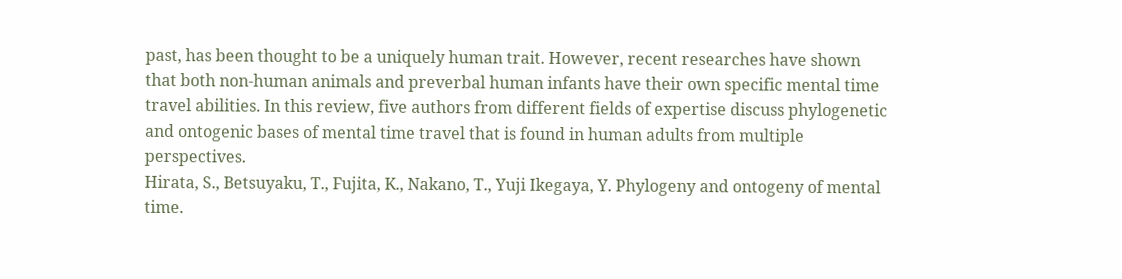past, has been thought to be a uniquely human trait. However, recent researches have shown that both non-human animals and preverbal human infants have their own specific mental time travel abilities. In this review, five authors from different fields of expertise discuss phylogenetic and ontogenic bases of mental time travel that is found in human adults from multiple perspectives.
Hirata, S., Betsuyaku, T., Fujita, K., Nakano, T., Yuji Ikegaya, Y. Phylogeny and ontogeny of mental time.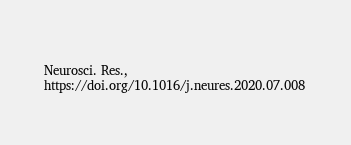Neurosci. Res., https://doi.org/10.1016/j.neures.2020.07.008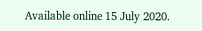Available online 15 July 2020.